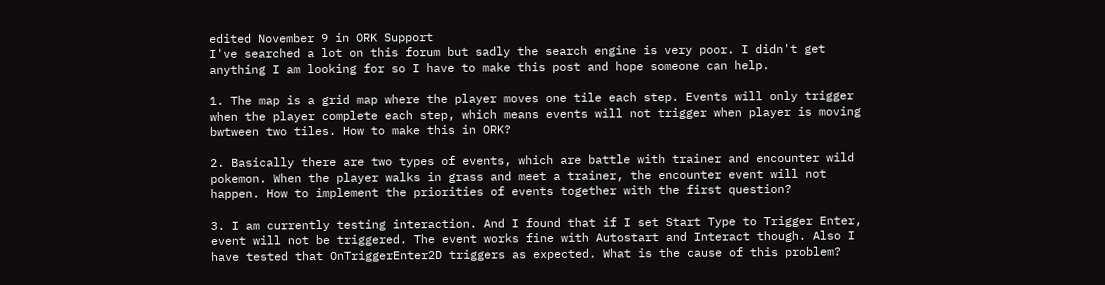edited November 9 in ORK Support
I've searched a lot on this forum but sadly the search engine is very poor. I didn't get anything I am looking for so I have to make this post and hope someone can help.

1. The map is a grid map where the player moves one tile each step. Events will only trigger when the player complete each step, which means events will not trigger when player is moving bwtween two tiles. How to make this in ORK?

2. Basically there are two types of events, which are battle with trainer and encounter wild pokemon. When the player walks in grass and meet a trainer, the encounter event will not happen. How to implement the priorities of events together with the first question?

3. I am currently testing interaction. And I found that if I set Start Type to Trigger Enter, event will not be triggered. The event works fine with Autostart and Interact though. Also I have tested that OnTriggerEnter2D triggers as expected. What is the cause of this problem?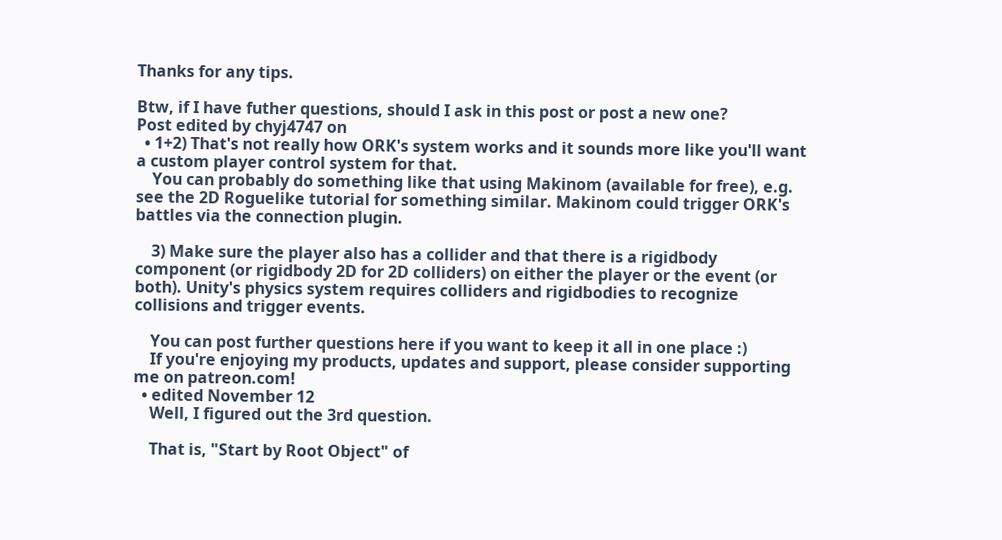Thanks for any tips.

Btw, if I have futher questions, should I ask in this post or post a new one?
Post edited by chyj4747 on
  • 1+2) That's not really how ORK's system works and it sounds more like you'll want a custom player control system for that.
    You can probably do something like that using Makinom (available for free), e.g. see the 2D Roguelike tutorial for something similar. Makinom could trigger ORK's battles via the connection plugin.

    3) Make sure the player also has a collider and that there is a rigidbody component (or rigidbody 2D for 2D colliders) on either the player or the event (or both). Unity's physics system requires colliders and rigidbodies to recognize collisions and trigger events.

    You can post further questions here if you want to keep it all in one place :)
    If you're enjoying my products, updates and support, please consider supporting me on patreon.com!
  • edited November 12
    Well, I figured out the 3rd question.

    That is, "Start by Root Object" of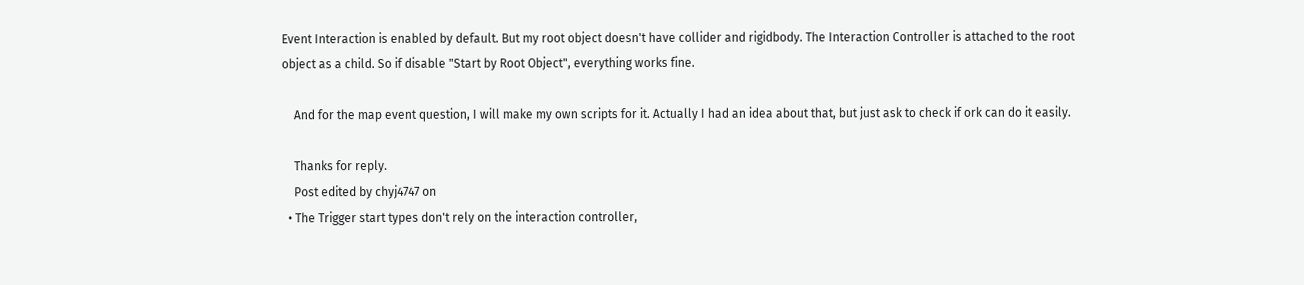Event Interaction is enabled by default. But my root object doesn't have collider and rigidbody. The Interaction Controller is attached to the root object as a child. So if disable "Start by Root Object", everything works fine.

    And for the map event question, I will make my own scripts for it. Actually I had an idea about that, but just ask to check if ork can do it easily.

    Thanks for reply.
    Post edited by chyj4747 on
  • The Trigger start types don't rely on the interaction controller,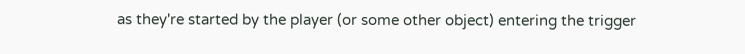as they're started by the player (or some other object) entering the trigger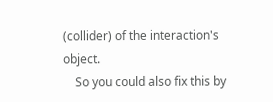(collider) of the interaction's object.
    So you could also fix this by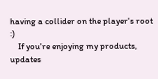having a collider on the player's root :)
    If you're enjoying my products, updates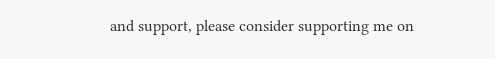and support, please consider supporting me on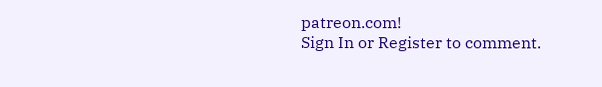patreon.com!
Sign In or Register to comment.